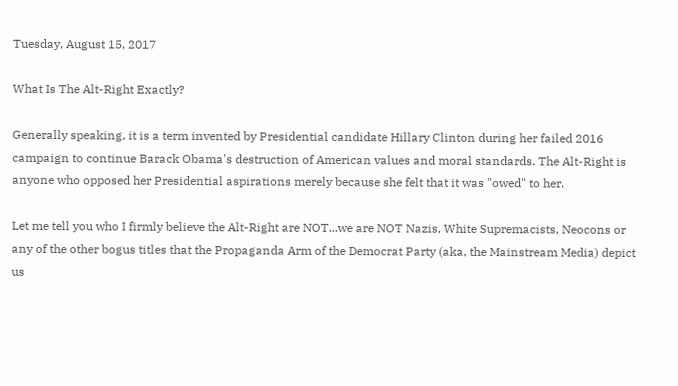Tuesday, August 15, 2017

What Is The Alt-Right Exactly?

Generally speaking, it is a term invented by Presidential candidate Hillary Clinton during her failed 2016 campaign to continue Barack Obama's destruction of American values and moral standards. The Alt-Right is anyone who opposed her Presidential aspirations merely because she felt that it was "owed" to her.

Let me tell you who I firmly believe the Alt-Right are NOT...we are NOT Nazis, White Supremacists, Neocons or any of the other bogus titles that the Propaganda Arm of the Democrat Party (aka, the Mainstream Media) depict us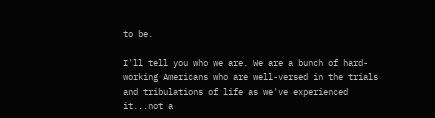to be.

I'll tell you who we are. We are a bunch of hard-working Americans who are well-versed in the trials and tribulations of life as we've experienced it...not a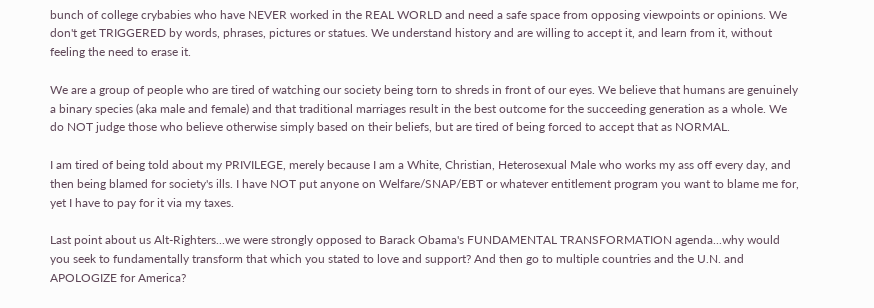bunch of college crybabies who have NEVER worked in the REAL WORLD and need a safe space from opposing viewpoints or opinions. We don't get TRIGGERED by words, phrases, pictures or statues. We understand history and are willing to accept it, and learn from it, without feeling the need to erase it.

We are a group of people who are tired of watching our society being torn to shreds in front of our eyes. We believe that humans are genuinely a binary species (aka male and female) and that traditional marriages result in the best outcome for the succeeding generation as a whole. We do NOT judge those who believe otherwise simply based on their beliefs, but are tired of being forced to accept that as NORMAL.

I am tired of being told about my PRIVILEGE, merely because I am a White, Christian, Heterosexual Male who works my ass off every day, and then being blamed for society's ills. I have NOT put anyone on Welfare/SNAP/EBT or whatever entitlement program you want to blame me for, yet I have to pay for it via my taxes.

Last point about us Alt-Righters...we were strongly opposed to Barack Obama's FUNDAMENTAL TRANSFORMATION agenda...why would you seek to fundamentally transform that which you stated to love and support? And then go to multiple countries and the U.N. and APOLOGIZE for America?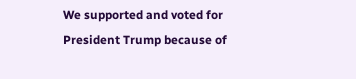We supported and voted for President Trump because of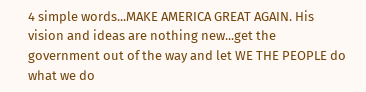4 simple words...MAKE AMERICA GREAT AGAIN. His vision and ideas are nothing new...get the government out of the way and let WE THE PEOPLE do what we do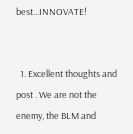best...INNOVATE!


  1. Excellent thoughts and post . We are not the enemy, the BLM and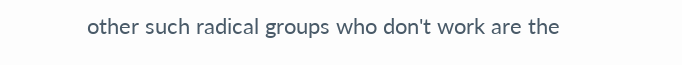other such radical groups who don't work are the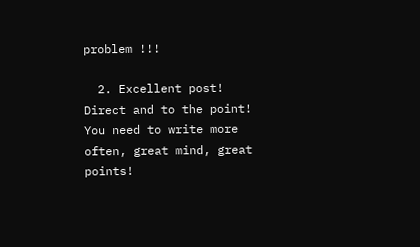problem !!!

  2. Excellent post! Direct and to the point! You need to write more often, great mind, great points!